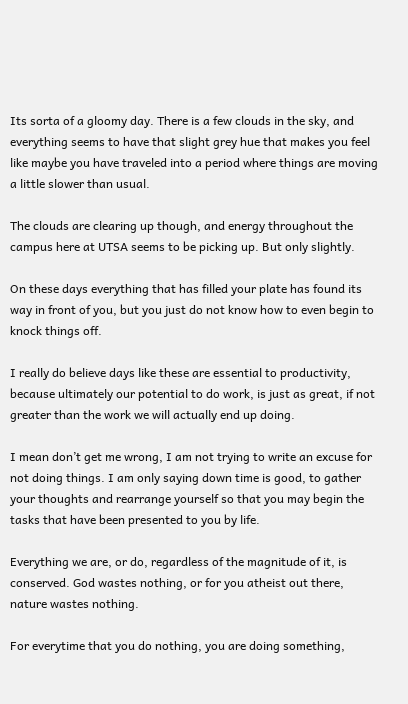Its sorta of a gloomy day. There is a few clouds in the sky, and everything seems to have that slight grey hue that makes you feel like maybe you have traveled into a period where things are moving a little slower than usual.

The clouds are clearing up though, and energy throughout the campus here at UTSA seems to be picking up. But only slightly.

On these days everything that has filled your plate has found its way in front of you, but you just do not know how to even begin to knock things off.

I really do believe days like these are essential to productivity, because ultimately our potential to do work, is just as great, if not greater than the work we will actually end up doing.

I mean don’t get me wrong, I am not trying to write an excuse for not doing things. I am only saying down time is good, to gather your thoughts and rearrange yourself so that you may begin the tasks that have been presented to you by life.

Everything we are, or do, regardless of the magnitude of it, is conserved. God wastes nothing, or for you atheist out there, nature wastes nothing.

For everytime that you do nothing, you are doing something,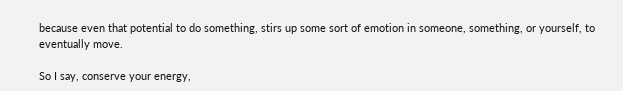because even that potential to do something, stirs up some sort of emotion in someone, something, or yourself, to eventually move.

So I say, conserve your energy,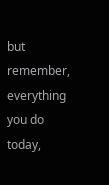but remember, everything you do today,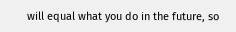will equal what you do in the future, so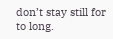don’t stay still for to long.